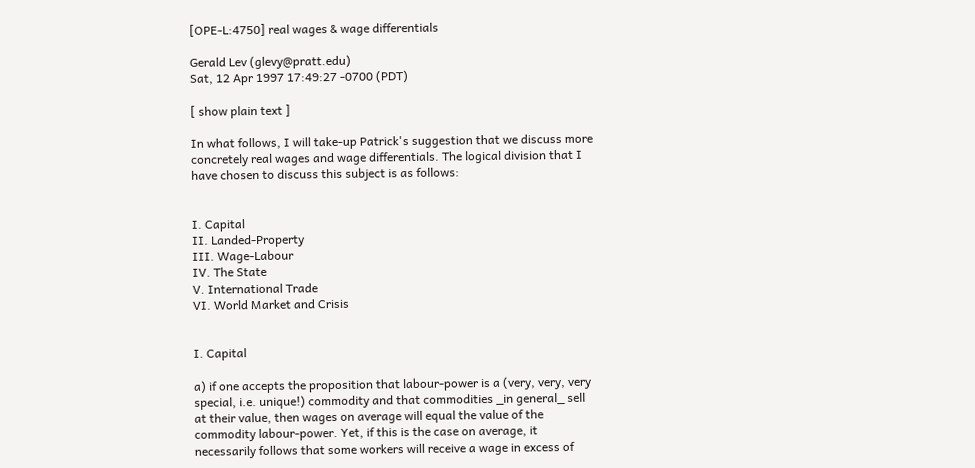[OPE-L:4750] real wages & wage differentials

Gerald Lev (glevy@pratt.edu)
Sat, 12 Apr 1997 17:49:27 -0700 (PDT)

[ show plain text ]

In what follows, I will take-up Patrick's suggestion that we discuss more
concretely real wages and wage differentials. The logical division that I
have chosen to discuss this subject is as follows:


I. Capital
II. Landed-Property
III. Wage-Labour
IV. The State
V. International Trade
VI. World Market and Crisis


I. Capital

a) if one accepts the proposition that labour-power is a (very, very, very
special, i.e. unique!) commodity and that commodities _in general_ sell
at their value, then wages on average will equal the value of the
commodity labour-power. Yet, if this is the case on average, it
necessarily follows that some workers will receive a wage in excess of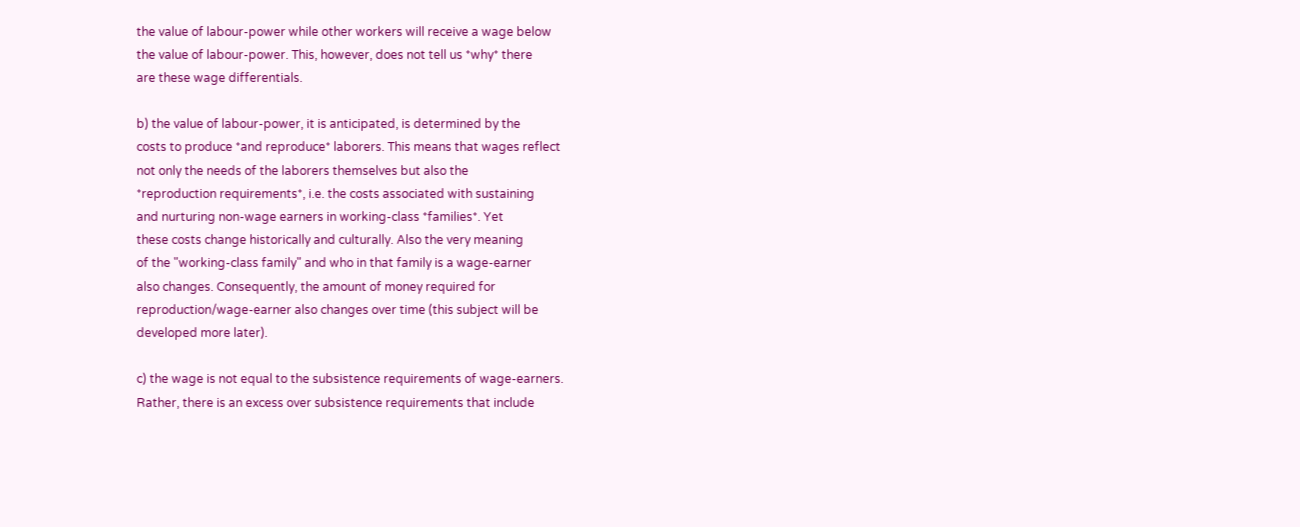the value of labour-power while other workers will receive a wage below
the value of labour-power. This, however, does not tell us *why* there
are these wage differentials.

b) the value of labour-power, it is anticipated, is determined by the
costs to produce *and reproduce* laborers. This means that wages reflect
not only the needs of the laborers themselves but also the
*reproduction requirements*, i.e. the costs associated with sustaining
and nurturing non-wage earners in working-class *families*. Yet
these costs change historically and culturally. Also the very meaning
of the "working-class family" and who in that family is a wage-earner
also changes. Consequently, the amount of money required for
reproduction/wage-earner also changes over time (this subject will be
developed more later).

c) the wage is not equal to the subsistence requirements of wage-earners.
Rather, there is an excess over subsistence requirements that include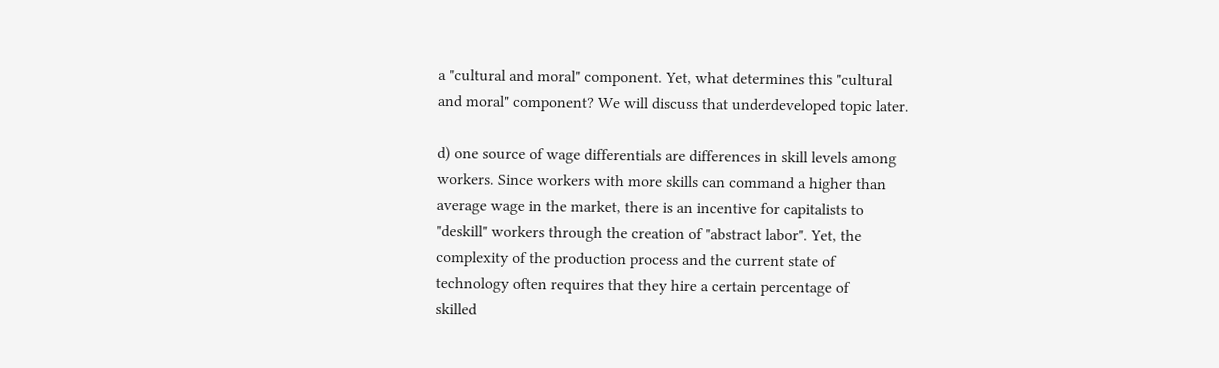a "cultural and moral" component. Yet, what determines this "cultural
and moral" component? We will discuss that underdeveloped topic later.

d) one source of wage differentials are differences in skill levels among
workers. Since workers with more skills can command a higher than
average wage in the market, there is an incentive for capitalists to
"deskill" workers through the creation of "abstract labor". Yet, the
complexity of the production process and the current state of
technology often requires that they hire a certain percentage of
skilled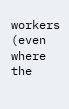workers (even where the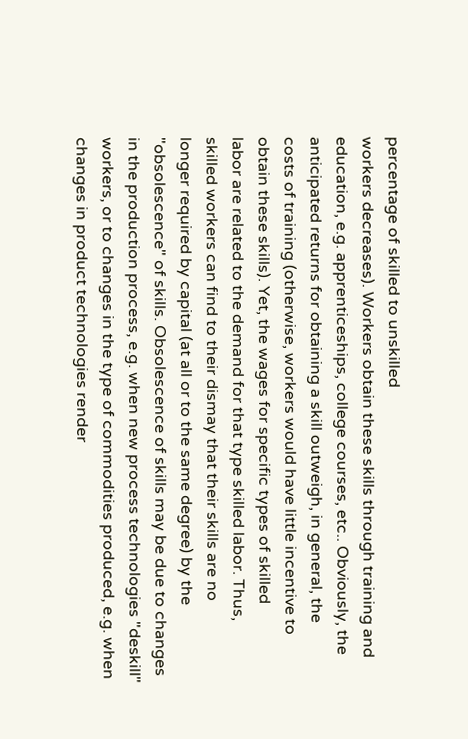percentage of skilled to unskilled
workers decreases). Workers obtain these skills through training and
education, e.g. apprenticeships, college courses, etc.. Obviously, the
anticipated returns for obtaining a skill outweigh, in general, the
costs of training (otherwise, workers would have little incentive to
obtain these skills). Yet, the wages for specific types of skilled
labor are related to the demand for that type skilled labor. Thus,
skilled workers can find to their dismay that their skills are no
longer required by capital (at all or to the same degree) by the
"obsolescence" of skills. Obsolescence of skills may be due to changes
in the production process, e.g. when new process technologies "deskill"
workers, or to changes in the type of commodities produced, e.g. when
changes in product technologies render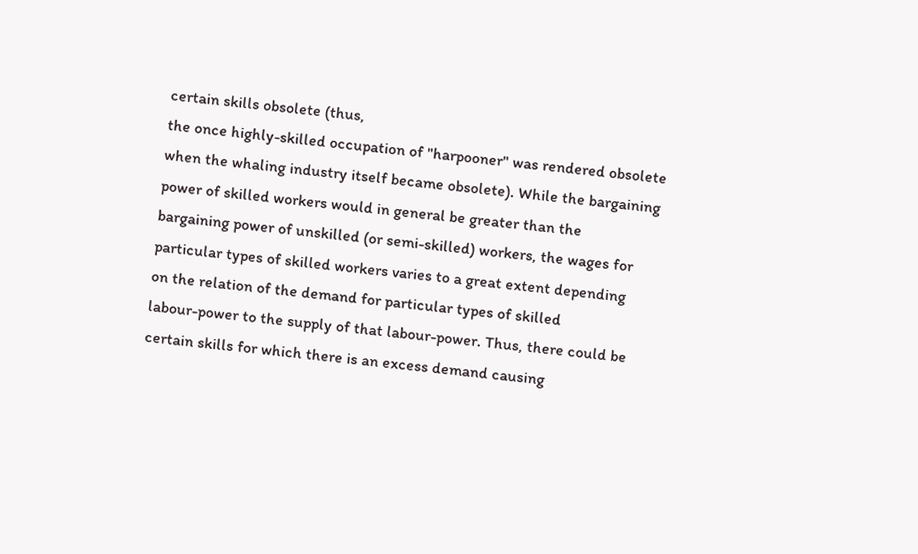certain skills obsolete (thus,
the once highly-skilled occupation of "harpooner" was rendered obsolete
when the whaling industry itself became obsolete). While the bargaining
power of skilled workers would in general be greater than the
bargaining power of unskilled (or semi-skilled) workers, the wages for
particular types of skilled workers varies to a great extent depending
on the relation of the demand for particular types of skilled
labour-power to the supply of that labour-power. Thus, there could be
certain skills for which there is an excess demand causing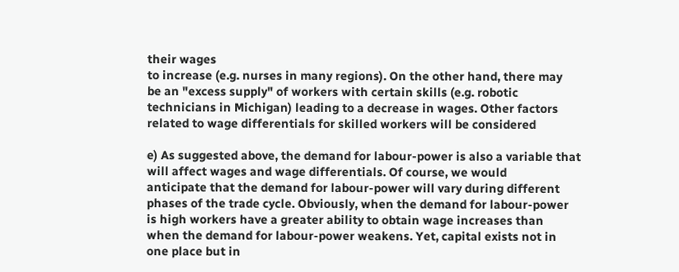their wages
to increase (e.g. nurses in many regions). On the other hand, there may
be an "excess supply" of workers with certain skills (e.g. robotic
technicians in Michigan) leading to a decrease in wages. Other factors
related to wage differentials for skilled workers will be considered

e) As suggested above, the demand for labour-power is also a variable that
will affect wages and wage differentials. Of course, we would
anticipate that the demand for labour-power will vary during different
phases of the trade cycle. Obviously, when the demand for labour-power
is high workers have a greater ability to obtain wage increases than
when the demand for labour-power weakens. Yet, capital exists not in
one place but in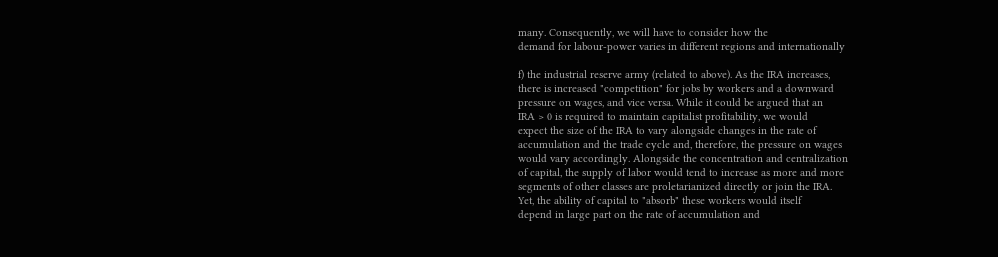many. Consequently, we will have to consider how the
demand for labour-power varies in different regions and internationally

f) the industrial reserve army (related to above). As the IRA increases,
there is increased "competition" for jobs by workers and a downward
pressure on wages, and vice versa. While it could be argued that an
IRA > 0 is required to maintain capitalist profitability, we would
expect the size of the IRA to vary alongside changes in the rate of
accumulation and the trade cycle and, therefore, the pressure on wages
would vary accordingly. Alongside the concentration and centralization
of capital, the supply of labor would tend to increase as more and more
segments of other classes are proletarianized directly or join the IRA.
Yet, the ability of capital to "absorb" these workers would itself
depend in large part on the rate of accumulation and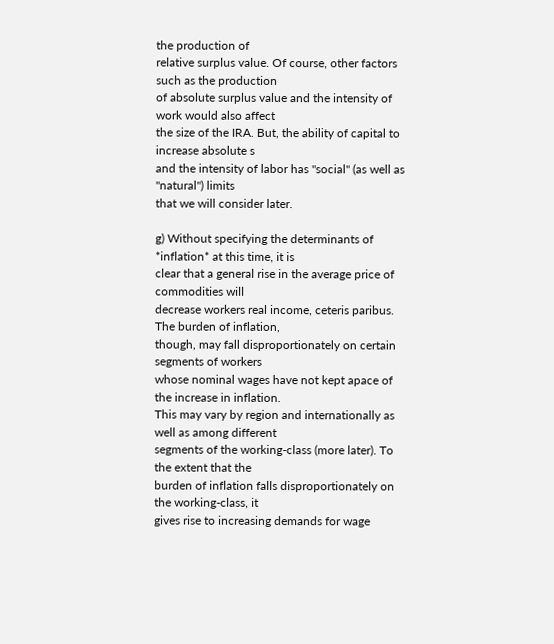the production of
relative surplus value. Of course, other factors such as the production
of absolute surplus value and the intensity of work would also affect
the size of the IRA. But, the ability of capital to increase absolute s
and the intensity of labor has "social" (as well as "natural") limits
that we will consider later.

g) Without specifying the determinants of *inflation* at this time, it is
clear that a general rise in the average price of commodities will
decrease workers real income, ceteris paribus. The burden of inflation,
though, may fall disproportionately on certain segments of workers
whose nominal wages have not kept apace of the increase in inflation.
This may vary by region and internationally as well as among different
segments of the working-class (more later). To the extent that the
burden of inflation falls disproportionately on the working-class, it
gives rise to increasing demands for wage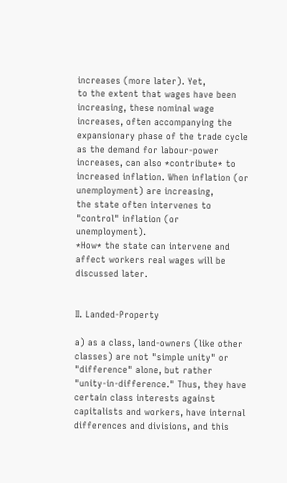increases (more later). Yet,
to the extent that wages have been increasing, these nominal wage
increases, often accompanying the expansionary phase of the trade cycle
as the demand for labour-power increases, can also *contribute* to
increased inflation. When inflation (or unemployment) are increasing,
the state often intervenes to "control" inflation (or unemployment).
*How* the state can intervene and affect workers real wages will be
discussed later.


II. Landed-Property

a) as a class, land-owners (like other classes) are not "simple unity" or
"difference" alone, but rather "unity-in-difference." Thus, they have
certain class interests against capitalists and workers, have internal
differences and divisions, and this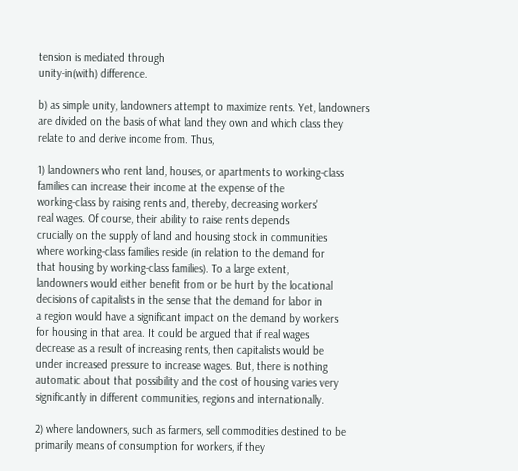tension is mediated through
unity-in(with) difference.

b) as simple unity, landowners attempt to maximize rents. Yet, landowners
are divided on the basis of what land they own and which class they
relate to and derive income from. Thus,

1) landowners who rent land, houses, or apartments to working-class
families can increase their income at the expense of the
working-class by raising rents and, thereby, decreasing workers'
real wages. Of course, their ability to raise rents depends
crucially on the supply of land and housing stock in communities
where working-class families reside (in relation to the demand for
that housing by working-class families). To a large extent,
landowners would either benefit from or be hurt by the locational
decisions of capitalists in the sense that the demand for labor in
a region would have a significant impact on the demand by workers
for housing in that area. It could be argued that if real wages
decrease as a result of increasing rents, then capitalists would be
under increased pressure to increase wages. But, there is nothing
automatic about that possibility and the cost of housing varies very
significantly in different communities, regions and internationally.

2) where landowners, such as farmers, sell commodities destined to be
primarily means of consumption for workers, if they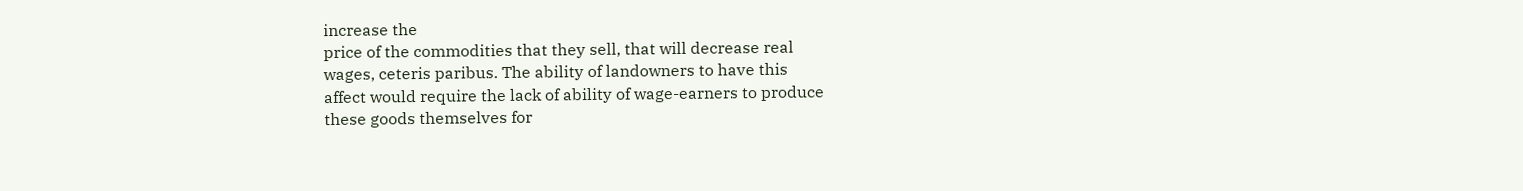increase the
price of the commodities that they sell, that will decrease real
wages, ceteris paribus. The ability of landowners to have this
affect would require the lack of ability of wage-earners to produce
these goods themselves for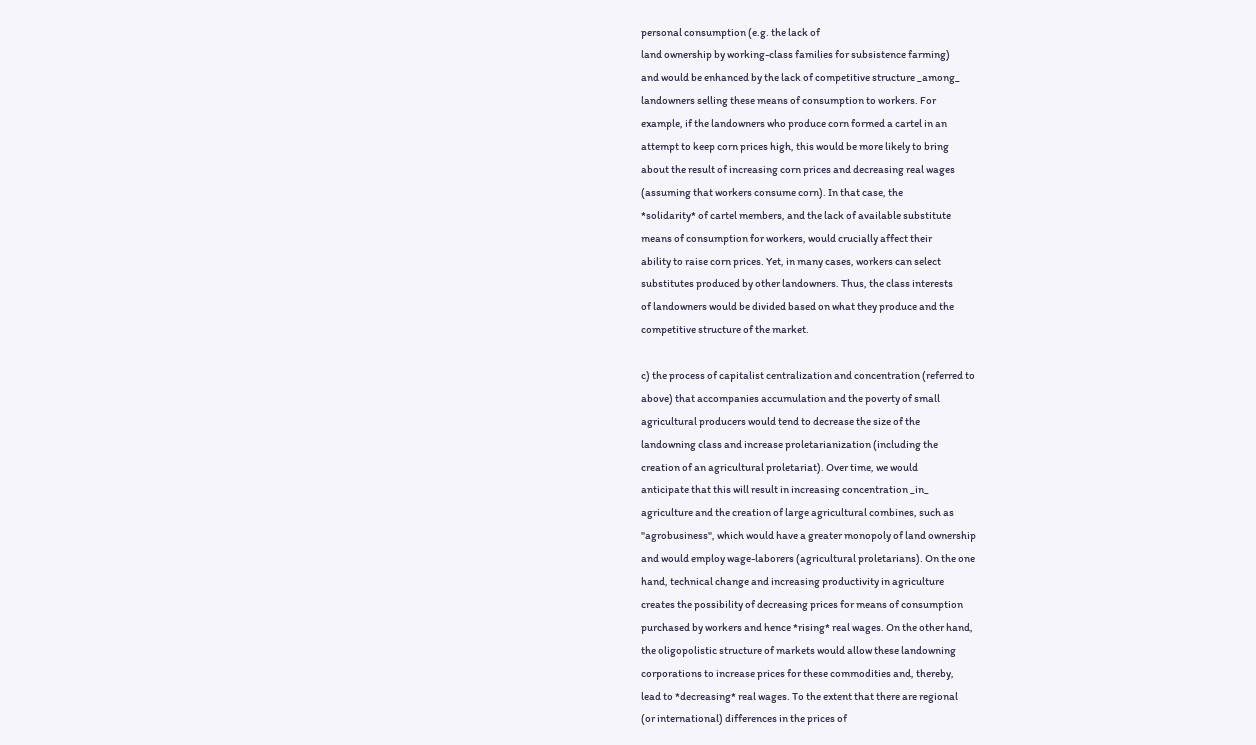personal consumption (e.g. the lack of
land ownership by working-class families for subsistence farming)
and would be enhanced by the lack of competitive structure _among_
landowners selling these means of consumption to workers. For
example, if the landowners who produce corn formed a cartel in an
attempt to keep corn prices high, this would be more likely to bring
about the result of increasing corn prices and decreasing real wages
(assuming that workers consume corn). In that case, the
*solidarity* of cartel members, and the lack of available substitute
means of consumption for workers, would crucially affect their
ability to raise corn prices. Yet, in many cases, workers can select
substitutes produced by other landowners. Thus, the class interests
of landowners would be divided based on what they produce and the
competitive structure of the market.

c) the process of capitalist centralization and concentration (referred to
above) that accompanies accumulation and the poverty of small
agricultural producers would tend to decrease the size of the
landowning class and increase proletarianization (including the
creation of an agricultural proletariat). Over time, we would
anticipate that this will result in increasing concentration _in_
agriculture and the creation of large agricultural combines, such as
"agrobusiness", which would have a greater monopoly of land ownership
and would employ wage-laborers (agricultural proletarians). On the one
hand, technical change and increasing productivity in agriculture
creates the possibility of decreasing prices for means of consumption
purchased by workers and hence *rising* real wages. On the other hand,
the oligopolistic structure of markets would allow these landowning
corporations to increase prices for these commodities and, thereby,
lead to *decreasing* real wages. To the extent that there are regional
(or international) differences in the prices of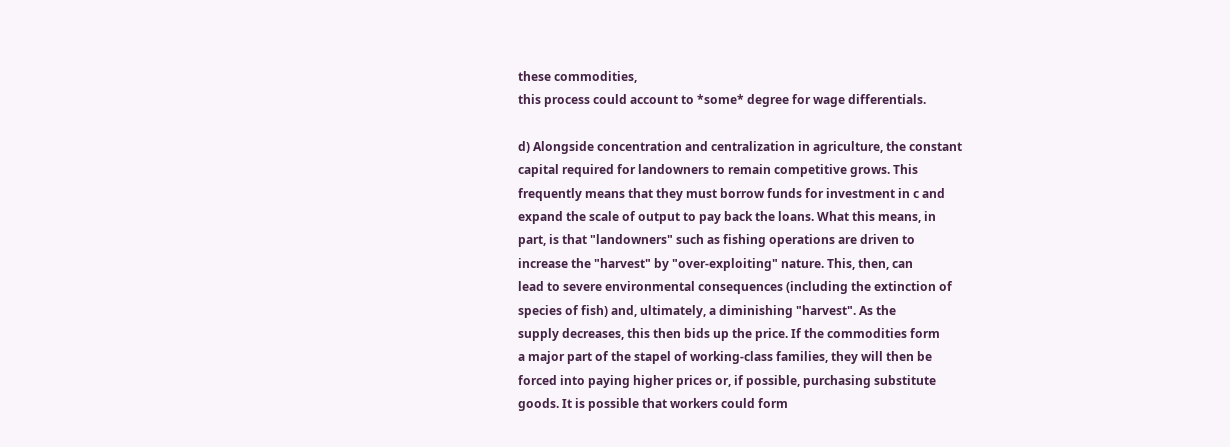these commodities,
this process could account to *some* degree for wage differentials.

d) Alongside concentration and centralization in agriculture, the constant
capital required for landowners to remain competitive grows. This
frequently means that they must borrow funds for investment in c and
expand the scale of output to pay back the loans. What this means, in
part, is that "landowners" such as fishing operations are driven to
increase the "harvest" by "over-exploiting" nature. This, then, can
lead to severe environmental consequences (including the extinction of
species of fish) and, ultimately, a diminishing "harvest". As the
supply decreases, this then bids up the price. If the commodities form
a major part of the stapel of working-class families, they will then be
forced into paying higher prices or, if possible, purchasing substitute
goods. It is possible that workers could form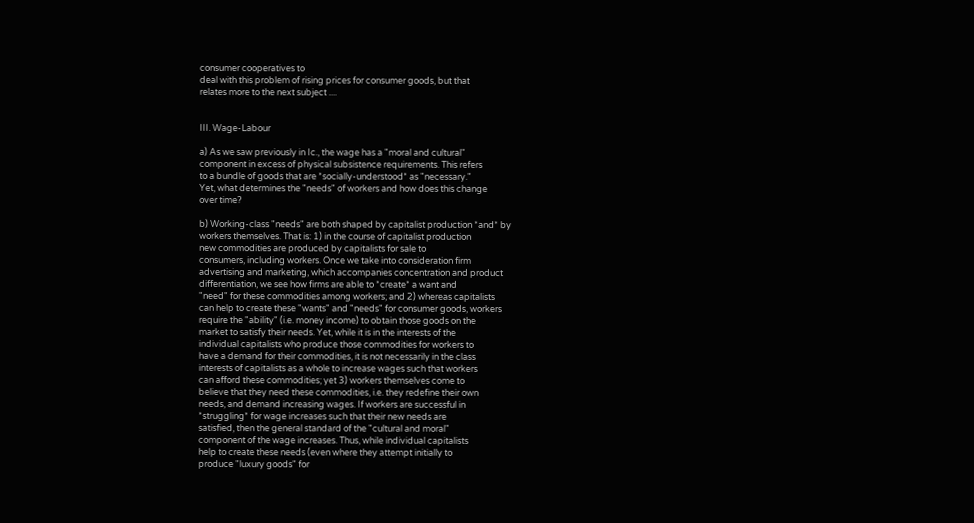consumer cooperatives to
deal with this problem of rising prices for consumer goods, but that
relates more to the next subject ....


III. Wage-Labour

a) As we saw previously in Ic., the wage has a "moral and cultural"
component in excess of physical subsistence requirements. This refers
to a bundle of goods that are *socially-understood* as "necessary."
Yet, what determines the "needs" of workers and how does this change
over time?

b) Working-class "needs" are both shaped by capitalist production *and* by
workers themselves. That is: 1) in the course of capitalist production
new commodities are produced by capitalists for sale to
consumers, including workers. Once we take into consideration firm
advertising and marketing, which accompanies concentration and product
differentiation, we see how firms are able to *create* a want and
"need" for these commodities among workers; and 2) whereas capitalists
can help to create these "wants" and "needs" for consumer goods, workers
require the "ability" (i.e. money income) to obtain those goods on the
market to satisfy their needs. Yet, while it is in the interests of the
individual capitalists who produce those commodities for workers to
have a demand for their commodities, it is not necessarily in the class
interests of capitalists as a whole to increase wages such that workers
can afford these commodities; yet 3) workers themselves come to
believe that they need these commodities, i.e. they redefine their own
needs, and demand increasing wages. If workers are successful in
*struggling* for wage increases such that their new needs are
satisfied, then the general standard of the "cultural and moral"
component of the wage increases. Thus, while individual capitalists
help to create these needs (even where they attempt initially to
produce "luxury goods" for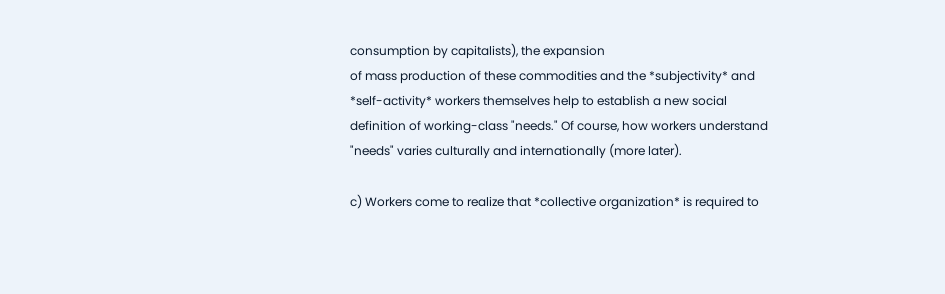consumption by capitalists), the expansion
of mass production of these commodities and the *subjectivity* and
*self-activity* workers themselves help to establish a new social
definition of working-class "needs." Of course, how workers understand
"needs" varies culturally and internationally (more later).

c) Workers come to realize that *collective organization* is required to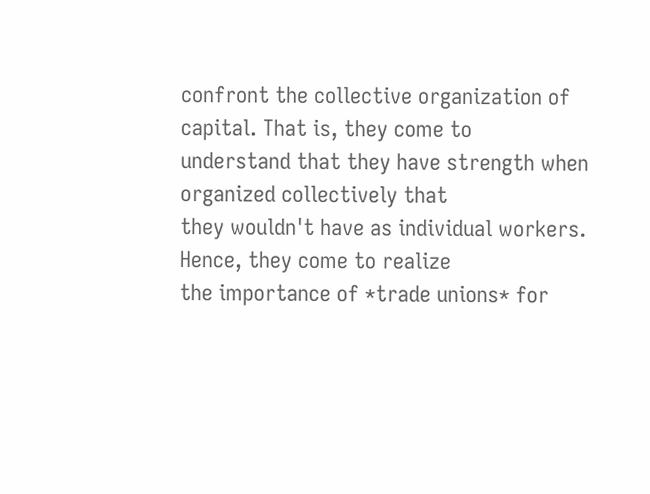confront the collective organization of capital. That is, they come to
understand that they have strength when organized collectively that
they wouldn't have as individual workers. Hence, they come to realize
the importance of *trade unions* for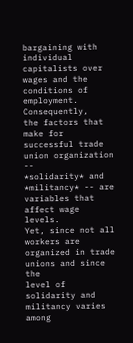bargaining with individual
capitalists over wages and the conditions of employment. Consequently,
the factors that make for successful trade union organization --
*solidarity* and *militancy* -- are variables that affect wage levels.
Yet, since not all workers are organized in trade unions and since the
level of solidarity and militancy varies among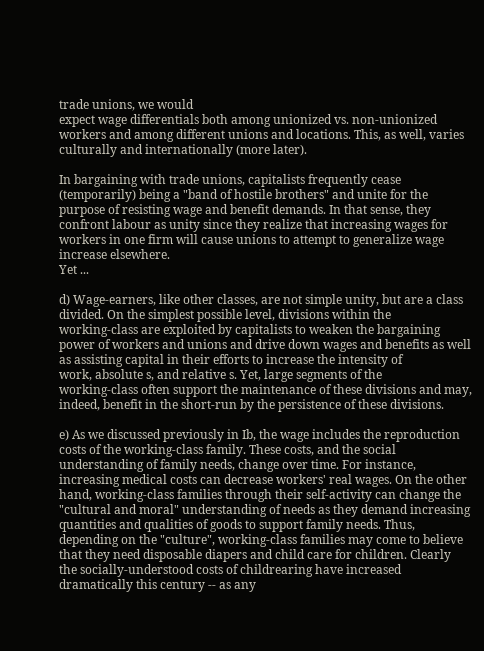trade unions, we would
expect wage differentials both among unionized vs. non-unionized
workers and among different unions and locations. This, as well, varies
culturally and internationally (more later).

In bargaining with trade unions, capitalists frequently cease
(temporarily) being a "band of hostile brothers" and unite for the
purpose of resisting wage and benefit demands. In that sense, they
confront labour as unity since they realize that increasing wages for
workers in one firm will cause unions to attempt to generalize wage
increase elsewhere.
Yet ...

d) Wage-earners, like other classes, are not simple unity, but are a class
divided. On the simplest possible level, divisions within the
working-class are exploited by capitalists to weaken the bargaining
power of workers and unions and drive down wages and benefits as well
as assisting capital in their efforts to increase the intensity of
work, absolute s, and relative s. Yet, large segments of the
working-class often support the maintenance of these divisions and may,
indeed, benefit in the short-run by the persistence of these divisions.

e) As we discussed previously in Ib, the wage includes the reproduction
costs of the working-class family. These costs, and the social
understanding of family needs, change over time. For instance,
increasing medical costs can decrease workers' real wages. On the other
hand, working-class families through their self-activity can change the
"cultural and moral" understanding of needs as they demand increasing
quantities and qualities of goods to support family needs. Thus,
depending on the "culture", working-class families may come to believe
that they need disposable diapers and child care for children. Clearly
the socially-understood costs of childrearing have increased
dramatically this century -- as any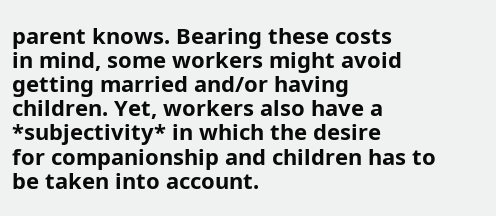parent knows. Bearing these costs
in mind, some workers might avoid getting married and/or having
children. Yet, workers also have a *subjectivity* in which the desire
for companionship and children has to be taken into account.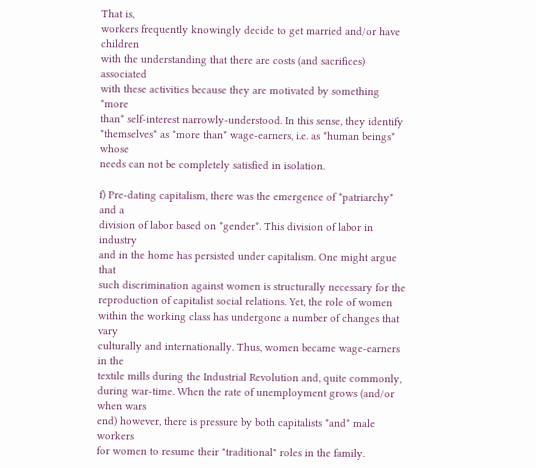That is,
workers frequently knowingly decide to get married and/or have children
with the understanding that there are costs (and sacrifices) associated
with these activities because they are motivated by something *more
than* self-interest narrowly-understood. In this sense, they identify
*themselves* as *more than* wage-earners, i.e. as *human beings* whose
needs can not be completely satisfied in isolation.

f) Pre-dating capitalism, there was the emergence of *patriarchy* and a
division of labor based on *gender*. This division of labor in industry
and in the home has persisted under capitalism. One might argue that
such discrimination against women is structurally necessary for the
reproduction of capitalist social relations. Yet, the role of women
within the working class has undergone a number of changes that vary
culturally and internationally. Thus, women became wage-earners in the
textile mills during the Industrial Revolution and, quite commonly,
during war-time. When the rate of unemployment grows (and/or when wars
end) however, there is pressure by both capitalists *and* male workers
for women to resume their "traditional" roles in the family.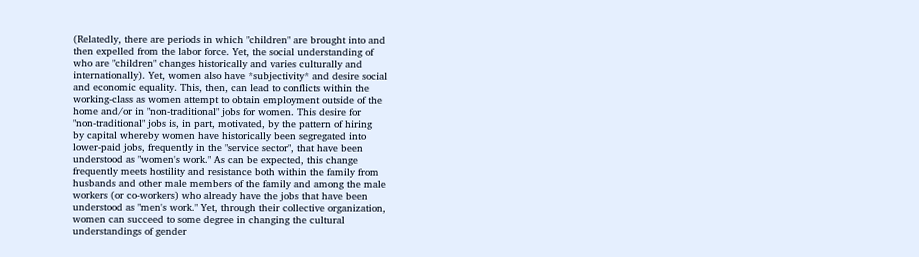(Relatedly, there are periods in which "children" are brought into and
then expelled from the labor force. Yet, the social understanding of
who are "children" changes historically and varies culturally and
internationally). Yet, women also have *subjectivity* and desire social
and economic equality. This, then, can lead to conflicts within the
working-class as women attempt to obtain employment outside of the
home and/or in "non-traditional" jobs for women. This desire for
"non-traditional" jobs is, in part, motivated, by the pattern of hiring
by capital whereby women have historically been segregated into
lower-paid jobs, frequently in the "service sector", that have been
understood as "women's work." As can be expected, this change
frequently meets hostility and resistance both within the family from
husbands and other male members of the family and among the male
workers (or co-workers) who already have the jobs that have been
understood as "men's work." Yet, through their collective organization,
women can succeed to some degree in changing the cultural
understandings of gender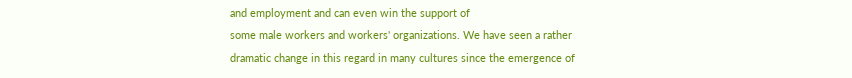and employment and can even win the support of
some male workers and workers' organizations. We have seen a rather
dramatic change in this regard in many cultures since the emergence of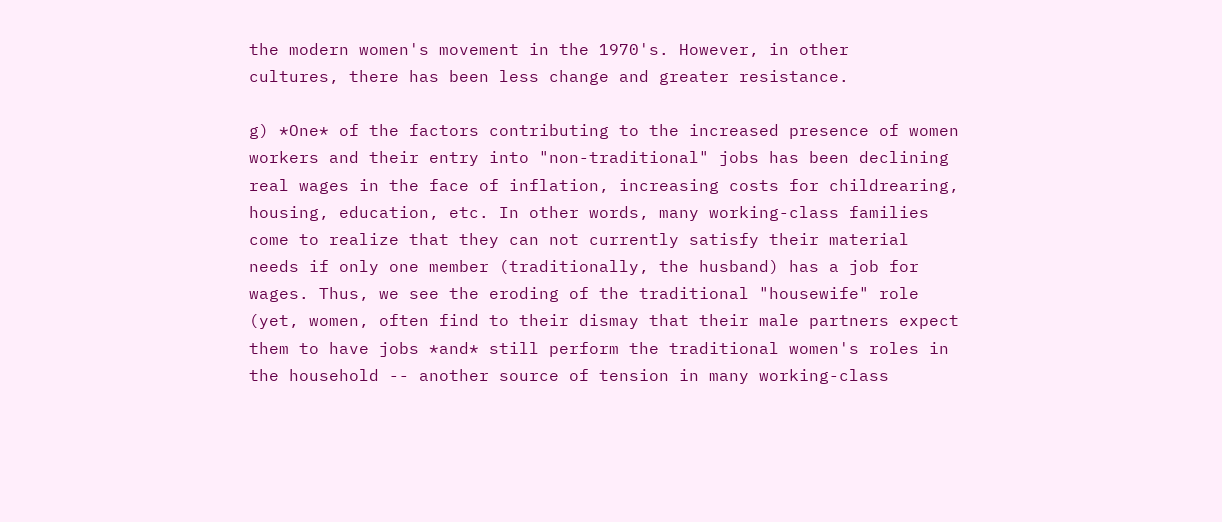the modern women's movement in the 1970's. However, in other
cultures, there has been less change and greater resistance.

g) *One* of the factors contributing to the increased presence of women
workers and their entry into "non-traditional" jobs has been declining
real wages in the face of inflation, increasing costs for childrearing,
housing, education, etc. In other words, many working-class families
come to realize that they can not currently satisfy their material
needs if only one member (traditionally, the husband) has a job for
wages. Thus, we see the eroding of the traditional "housewife" role
(yet, women, often find to their dismay that their male partners expect
them to have jobs *and* still perform the traditional women's roles in
the household -- another source of tension in many working-class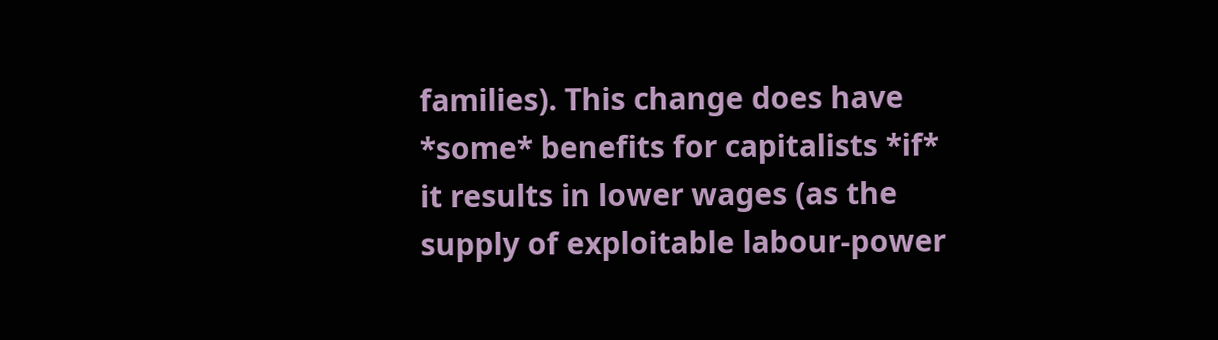families). This change does have *some* benefits for capitalists *if*
it results in lower wages (as the supply of exploitable labour-power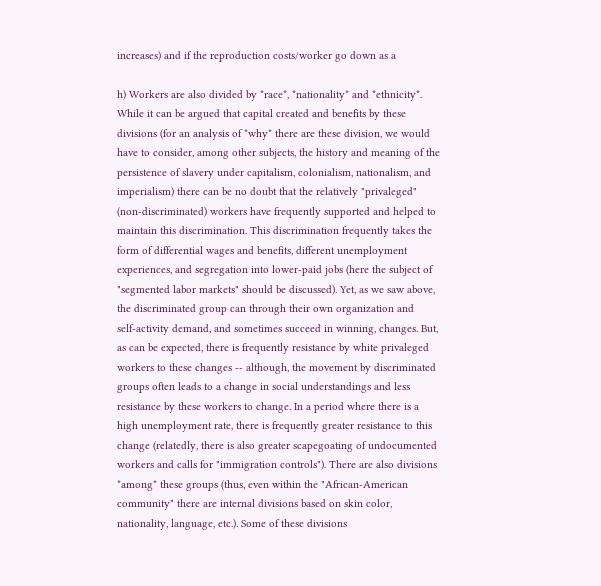increases) and if the reproduction costs/worker go down as a

h) Workers are also divided by *race*, *nationality* and *ethnicity*.
While it can be argued that capital created and benefits by these
divisions (for an analysis of *why* there are these division, we would
have to consider, among other subjects, the history and meaning of the
persistence of slavery under capitalism, colonialism, nationalism, and
imperialism) there can be no doubt that the relatively "privaleged"
(non-discriminated) workers have frequently supported and helped to
maintain this discrimination. This discrimination frequently takes the
form of differential wages and benefits, different unemployment
experiences, and segregation into lower-paid jobs (here the subject of
"segmented labor markets" should be discussed). Yet, as we saw above,
the discriminated group can through their own organization and
self-activity demand, and sometimes succeed in winning, changes. But,
as can be expected, there is frequently resistance by white privaleged
workers to these changes -- although, the movement by discriminated
groups often leads to a change in social understandings and less
resistance by these workers to change. In a period where there is a
high unemployment rate, there is frequently greater resistance to this
change (relatedly, there is also greater scapegoating of undocumented
workers and calls for "immigration controls"). There are also divisions
*among* these groups (thus, even within the "African-American
community" there are internal divisions based on skin color,
nationality, language, etc.). Some of these divisions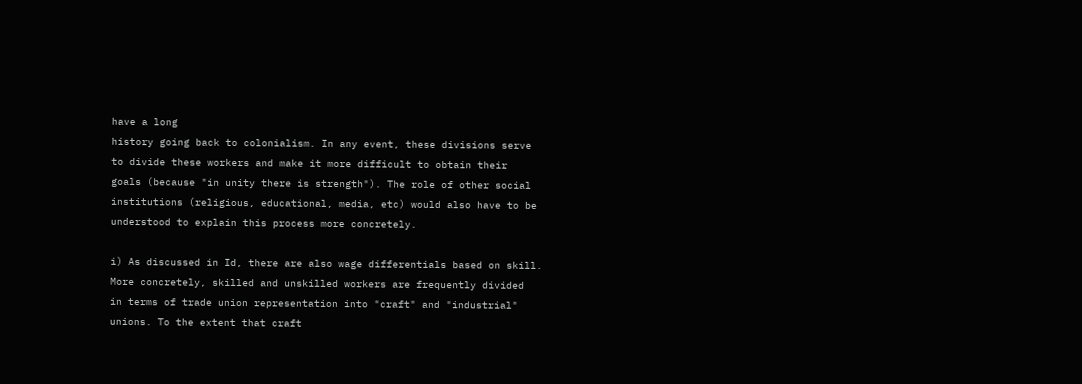have a long
history going back to colonialism. In any event, these divisions serve
to divide these workers and make it more difficult to obtain their
goals (because "in unity there is strength"). The role of other social
institutions (religious, educational, media, etc) would also have to be
understood to explain this process more concretely.

i) As discussed in Id, there are also wage differentials based on skill.
More concretely, skilled and unskilled workers are frequently divided
in terms of trade union representation into "craft" and "industrial"
unions. To the extent that craft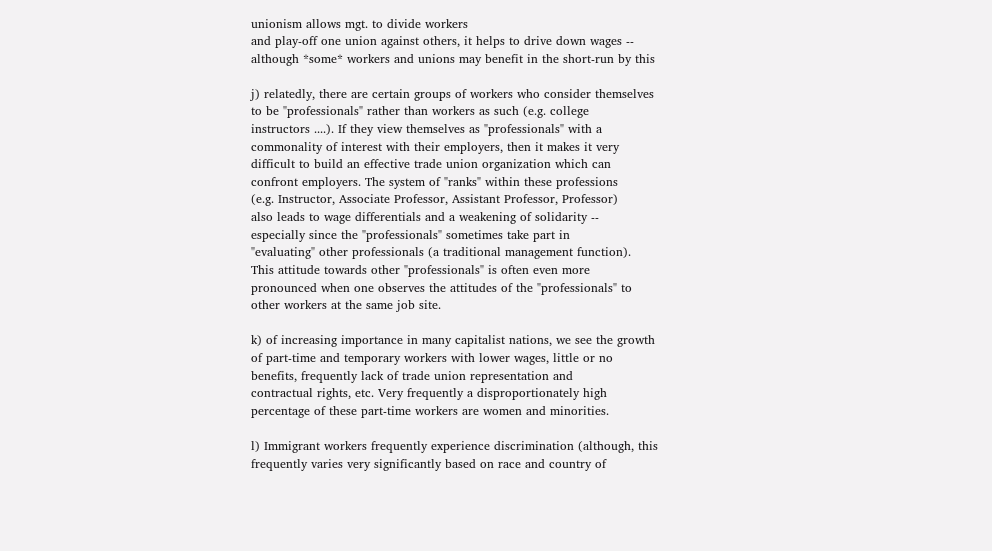unionism allows mgt. to divide workers
and play-off one union against others, it helps to drive down wages --
although *some* workers and unions may benefit in the short-run by this

j) relatedly, there are certain groups of workers who consider themselves
to be "professionals" rather than workers as such (e.g. college
instructors ....). If they view themselves as "professionals" with a
commonality of interest with their employers, then it makes it very
difficult to build an effective trade union organization which can
confront employers. The system of "ranks" within these professions
(e.g. Instructor, Associate Professor, Assistant Professor, Professor)
also leads to wage differentials and a weakening of solidarity --
especially since the "professionals" sometimes take part in
"evaluating" other professionals (a traditional management function).
This attitude towards other "professionals" is often even more
pronounced when one observes the attitudes of the "professionals" to
other workers at the same job site.

k) of increasing importance in many capitalist nations, we see the growth
of part-time and temporary workers with lower wages, little or no
benefits, frequently lack of trade union representation and
contractual rights, etc. Very frequently a disproportionately high
percentage of these part-time workers are women and minorities.

l) Immigrant workers frequently experience discrimination (although, this
frequently varies very significantly based on race and country of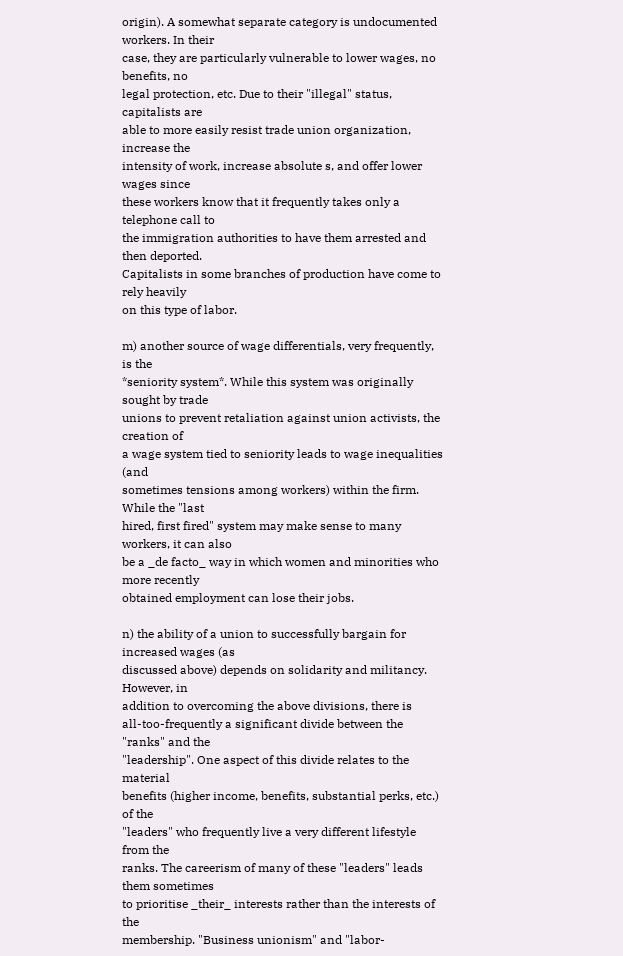origin). A somewhat separate category is undocumented workers. In their
case, they are particularly vulnerable to lower wages, no benefits, no
legal protection, etc. Due to their "illegal" status, capitalists are
able to more easily resist trade union organization, increase the
intensity of work, increase absolute s, and offer lower wages since
these workers know that it frequently takes only a telephone call to
the immigration authorities to have them arrested and then deported.
Capitalists in some branches of production have come to rely heavily
on this type of labor.

m) another source of wage differentials, very frequently, is the
*seniority system*. While this system was originally sought by trade
unions to prevent retaliation against union activists, the creation of
a wage system tied to seniority leads to wage inequalities (and
sometimes tensions among workers) within the firm. While the "last
hired, first fired" system may make sense to many workers, it can also
be a _de facto_ way in which women and minorities who more recently
obtained employment can lose their jobs.

n) the ability of a union to successfully bargain for increased wages (as
discussed above) depends on solidarity and militancy. However, in
addition to overcoming the above divisions, there is
all-too-frequently a significant divide between the "ranks" and the
"leadership". One aspect of this divide relates to the material
benefits (higher income, benefits, substantial perks, etc.) of the
"leaders" who frequently live a very different lifestyle from the
ranks. The careerism of many of these "leaders" leads them sometimes
to prioritise _their_ interests rather than the interests of the
membership. "Business unionism" and "labor-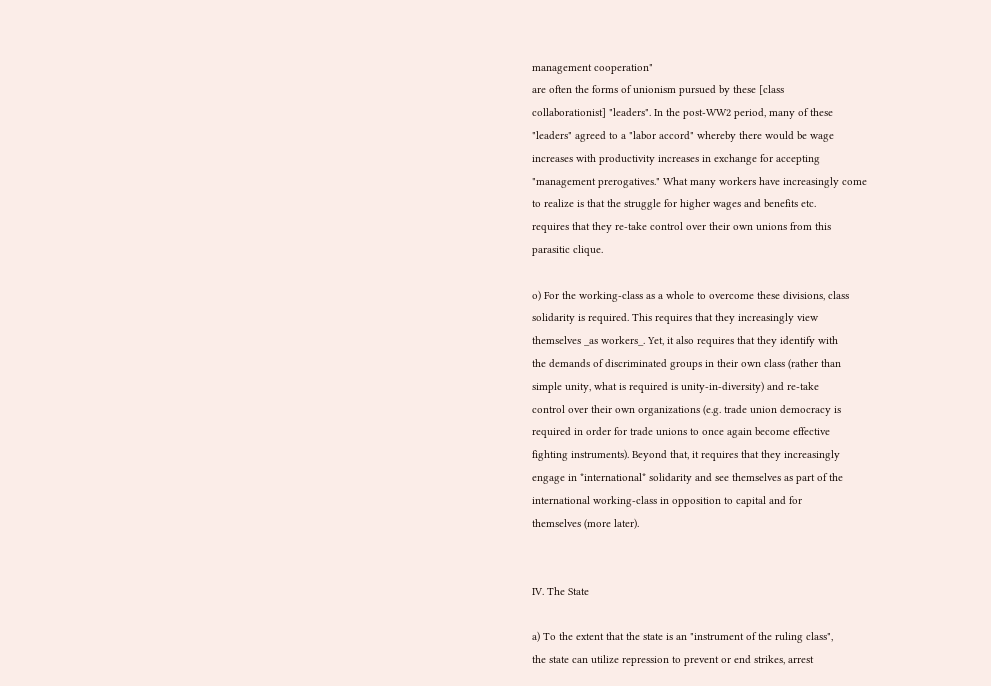management cooperation"
are often the forms of unionism pursued by these [class
collaborationist] "leaders". In the post-WW2 period, many of these
"leaders" agreed to a "labor accord" whereby there would be wage
increases with productivity increases in exchange for accepting
"management prerogatives." What many workers have increasingly come
to realize is that the struggle for higher wages and benefits etc.
requires that they re-take control over their own unions from this
parasitic clique.

o) For the working-class as a whole to overcome these divisions, class
solidarity is required. This requires that they increasingly view
themselves _as workers_. Yet, it also requires that they identify with
the demands of discriminated groups in their own class (rather than
simple unity, what is required is unity-in-diversity) and re-take
control over their own organizations (e.g. trade union democracy is
required in order for trade unions to once again become effective
fighting instruments). Beyond that, it requires that they increasingly
engage in *international* solidarity and see themselves as part of the
international working-class in opposition to capital and for
themselves (more later).


IV. The State

a) To the extent that the state is an "instrument of the ruling class",
the state can utilize repression to prevent or end strikes, arrest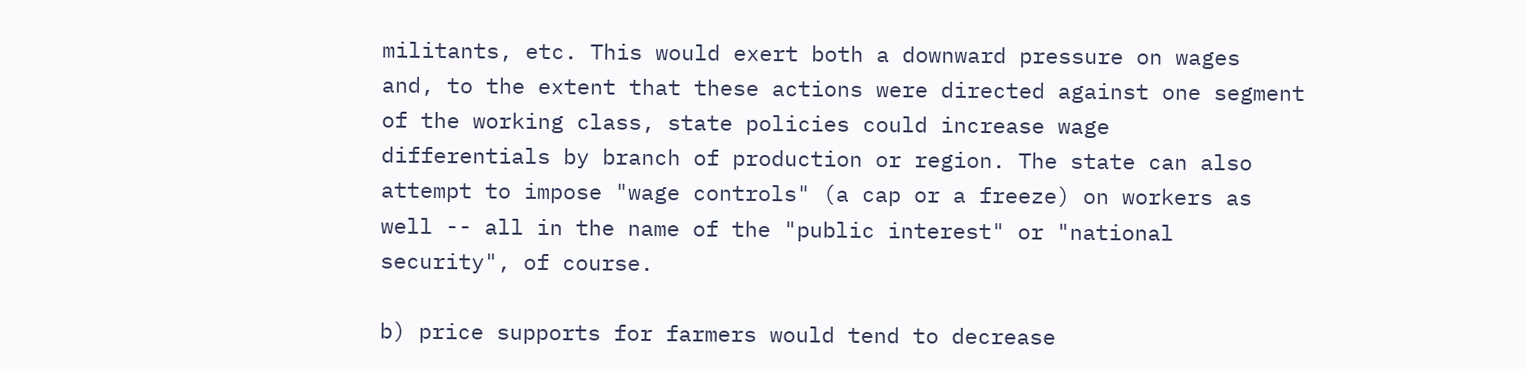militants, etc. This would exert both a downward pressure on wages
and, to the extent that these actions were directed against one segment
of the working class, state policies could increase wage
differentials by branch of production or region. The state can also
attempt to impose "wage controls" (a cap or a freeze) on workers as
well -- all in the name of the "public interest" or "national
security", of course.

b) price supports for farmers would tend to decrease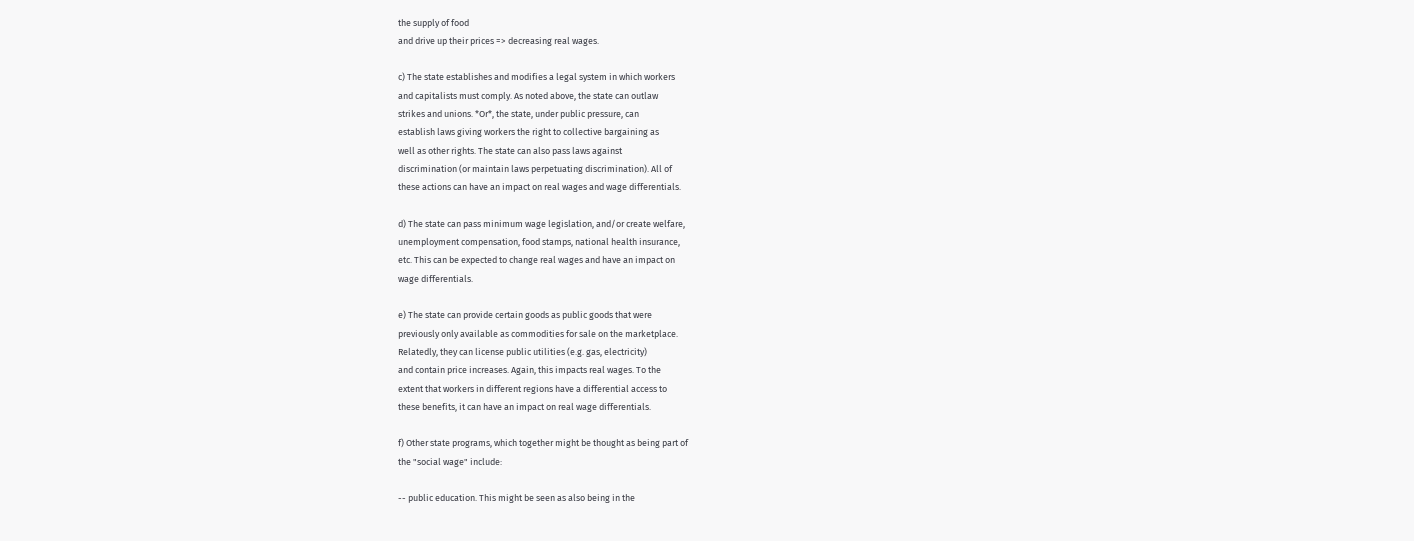the supply of food
and drive up their prices => decreasing real wages.

c) The state establishes and modifies a legal system in which workers
and capitalists must comply. As noted above, the state can outlaw
strikes and unions. *Or*, the state, under public pressure, can
establish laws giving workers the right to collective bargaining as
well as other rights. The state can also pass laws against
discrimination (or maintain laws perpetuating discrimination). All of
these actions can have an impact on real wages and wage differentials.

d) The state can pass minimum wage legislation, and/or create welfare,
unemployment compensation, food stamps, national health insurance,
etc. This can be expected to change real wages and have an impact on
wage differentials.

e) The state can provide certain goods as public goods that were
previously only available as commodities for sale on the marketplace.
Relatedly, they can license public utilities (e.g. gas, electricity)
and contain price increases. Again, this impacts real wages. To the
extent that workers in different regions have a differential access to
these benefits, it can have an impact on real wage differentials.

f) Other state programs, which together might be thought as being part of
the "social wage" include:

-- public education. This might be seen as also being in the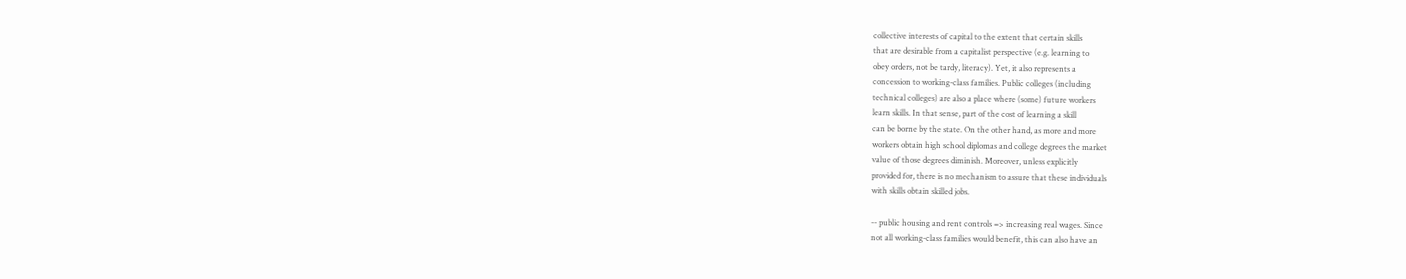collective interests of capital to the extent that certain skills
that are desirable from a capitalist perspective (e.g. learning to
obey orders, not be tardy, literacy). Yet, it also represents a
concession to working-class families. Public colleges (including
technical colleges) are also a place where (some) future workers
learn skills. In that sense, part of the cost of learning a skill
can be borne by the state. On the other hand, as more and more
workers obtain high school diplomas and college degrees the market
value of those degrees diminish. Moreover, unless explicitly
provided for, there is no mechanism to assure that these individuals
with skills obtain skilled jobs.

-- public housing and rent controls => increasing real wages. Since
not all working-class families would benefit, this can also have an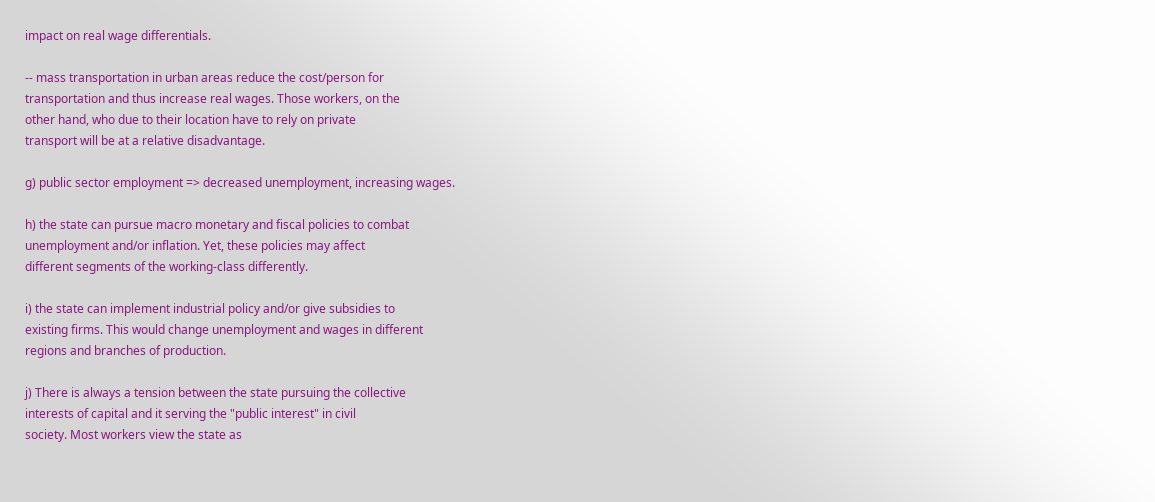impact on real wage differentials.

-- mass transportation in urban areas reduce the cost/person for
transportation and thus increase real wages. Those workers, on the
other hand, who due to their location have to rely on private
transport will be at a relative disadvantage.

g) public sector employment => decreased unemployment, increasing wages.

h) the state can pursue macro monetary and fiscal policies to combat
unemployment and/or inflation. Yet, these policies may affect
different segments of the working-class differently.

i) the state can implement industrial policy and/or give subsidies to
existing firms. This would change unemployment and wages in different
regions and branches of production.

j) There is always a tension between the state pursuing the collective
interests of capital and it serving the "public interest" in civil
society. Most workers view the state as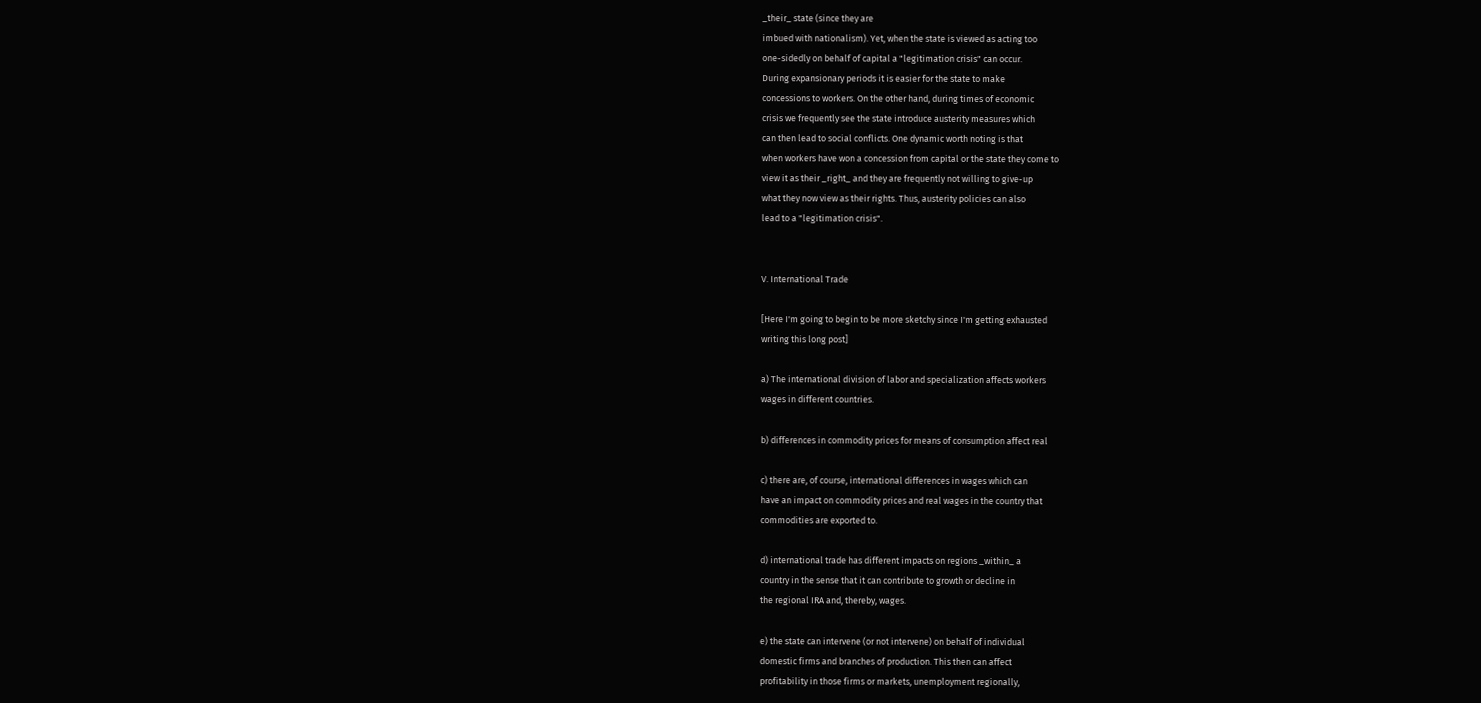_their_ state (since they are
imbued with nationalism). Yet, when the state is viewed as acting too
one-sidedly on behalf of capital a "legitimation crisis" can occur.
During expansionary periods it is easier for the state to make
concessions to workers. On the other hand, during times of economic
crisis we frequently see the state introduce austerity measures which
can then lead to social conflicts. One dynamic worth noting is that
when workers have won a concession from capital or the state they come to
view it as their _right_ and they are frequently not willing to give-up
what they now view as their rights. Thus, austerity policies can also
lead to a "legitimation crisis".


V. International Trade

[Here I'm going to begin to be more sketchy since I'm getting exhausted
writing this long post]

a) The international division of labor and specialization affects workers
wages in different countries.

b) differences in commodity prices for means of consumption affect real

c) there are, of course, international differences in wages which can
have an impact on commodity prices and real wages in the country that
commodities are exported to.

d) international trade has different impacts on regions _within_ a
country in the sense that it can contribute to growth or decline in
the regional IRA and, thereby, wages.

e) the state can intervene (or not intervene) on behalf of individual
domestic firms and branches of production. This then can affect
profitability in those firms or markets, unemployment regionally,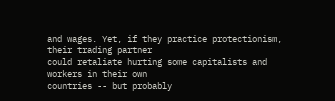and wages. Yet, if they practice protectionism, their trading partner
could retaliate hurting some capitalists and workers in their own
countries -- but probably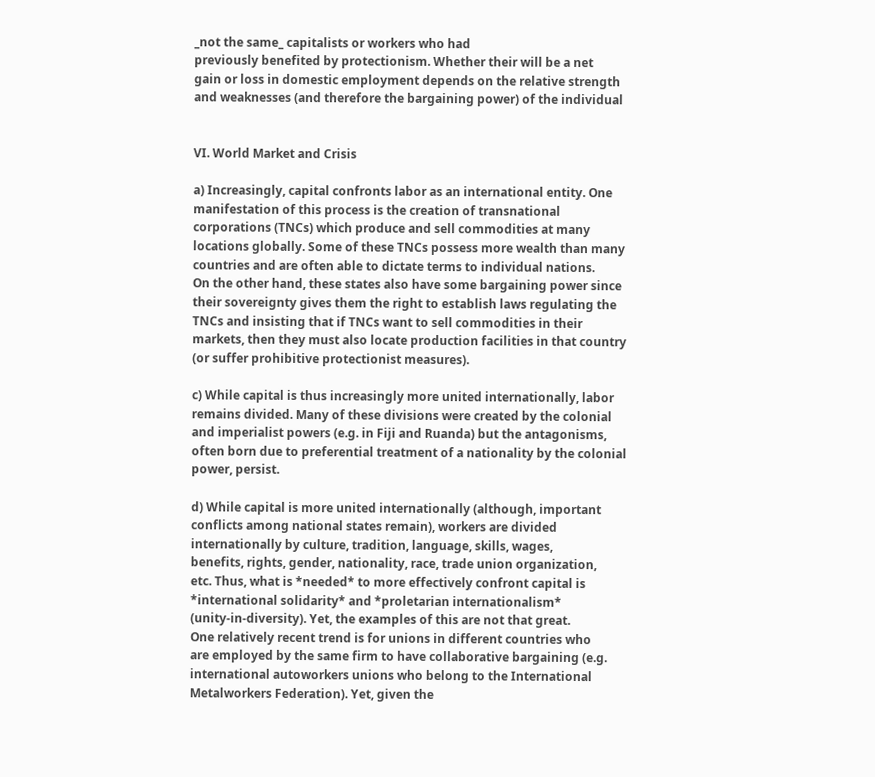_not the same_ capitalists or workers who had
previously benefited by protectionism. Whether their will be a net
gain or loss in domestic employment depends on the relative strength
and weaknesses (and therefore the bargaining power) of the individual


VI. World Market and Crisis

a) Increasingly, capital confronts labor as an international entity. One
manifestation of this process is the creation of transnational
corporations (TNCs) which produce and sell commodities at many
locations globally. Some of these TNCs possess more wealth than many
countries and are often able to dictate terms to individual nations.
On the other hand, these states also have some bargaining power since
their sovereignty gives them the right to establish laws regulating the
TNCs and insisting that if TNCs want to sell commodities in their
markets, then they must also locate production facilities in that country
(or suffer prohibitive protectionist measures).

c) While capital is thus increasingly more united internationally, labor
remains divided. Many of these divisions were created by the colonial
and imperialist powers (e.g. in Fiji and Ruanda) but the antagonisms,
often born due to preferential treatment of a nationality by the colonial
power, persist.

d) While capital is more united internationally (although, important
conflicts among national states remain), workers are divided
internationally by culture, tradition, language, skills, wages,
benefits, rights, gender, nationality, race, trade union organization,
etc. Thus, what is *needed* to more effectively confront capital is
*international solidarity* and *proletarian internationalism*
(unity-in-diversity). Yet, the examples of this are not that great.
One relatively recent trend is for unions in different countries who
are employed by the same firm to have collaborative bargaining (e.g.
international autoworkers unions who belong to the International
Metalworkers Federation). Yet, given the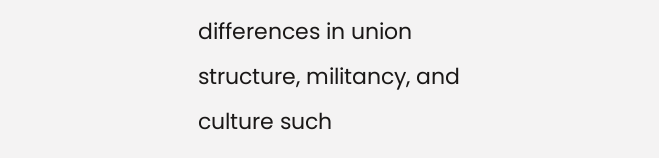differences in union
structure, militancy, and culture such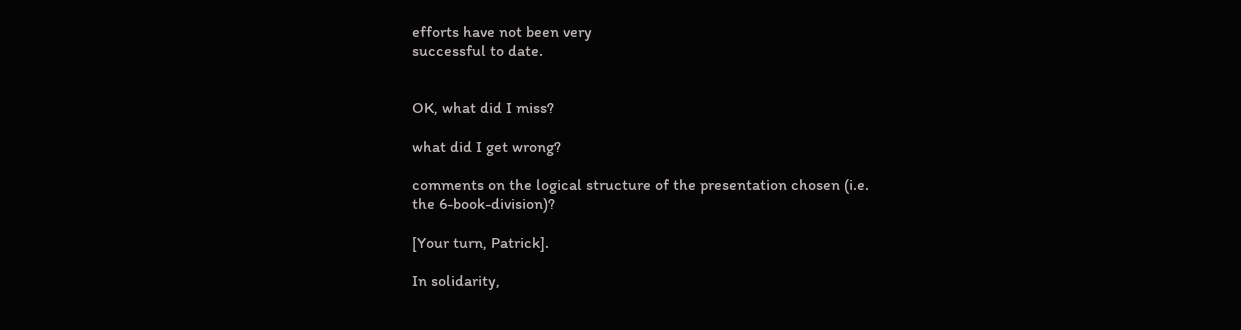efforts have not been very
successful to date.


OK, what did I miss?

what did I get wrong?

comments on the logical structure of the presentation chosen (i.e.
the 6-book-division)?

[Your turn, Patrick].

In solidarity,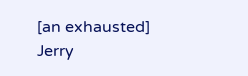[an exhausted] Jerry